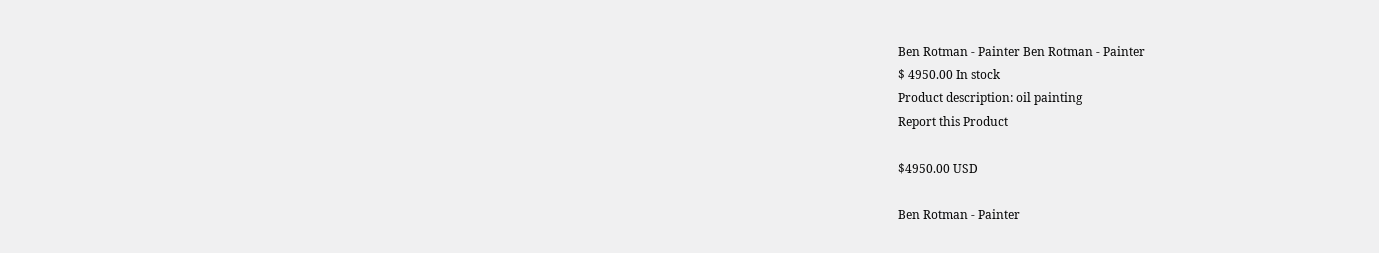Ben Rotman - Painter Ben Rotman - Painter
$ 4950.00 In stock
Product description: oil painting
Report this Product

$4950.00 USD

Ben Rotman - Painter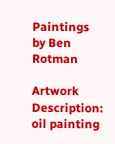Paintings by Ben Rotman

Artwork Description: oil painting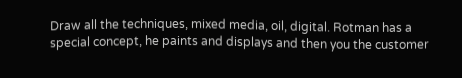Draw all the techniques, mixed media, oil, digital. Rotman has a special concept, he paints and displays and then you the customer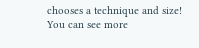chooses a technique and size! You can see more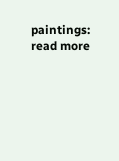paintings: read more